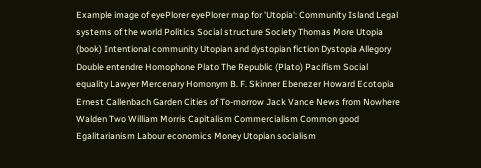Example image of eyePlorer eyePlorer map for 'Utopia': Community Island Legal systems of the world Politics Social structure Society Thomas More Utopia (book) Intentional community Utopian and dystopian fiction Dystopia Allegory Double entendre Homophone Plato The Republic (Plato) Pacifism Social equality Lawyer Mercenary Homonym B. F. Skinner Ebenezer Howard Ecotopia Ernest Callenbach Garden Cities of To-morrow Jack Vance News from Nowhere Walden Two William Morris Capitalism Commercialism Common good Egalitarianism Labour economics Money Utopian socialism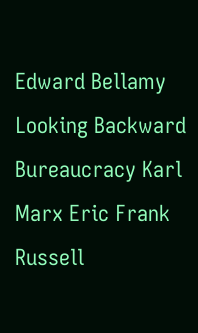Edward Bellamy Looking Backward Bureaucracy Karl Marx Eric Frank Russell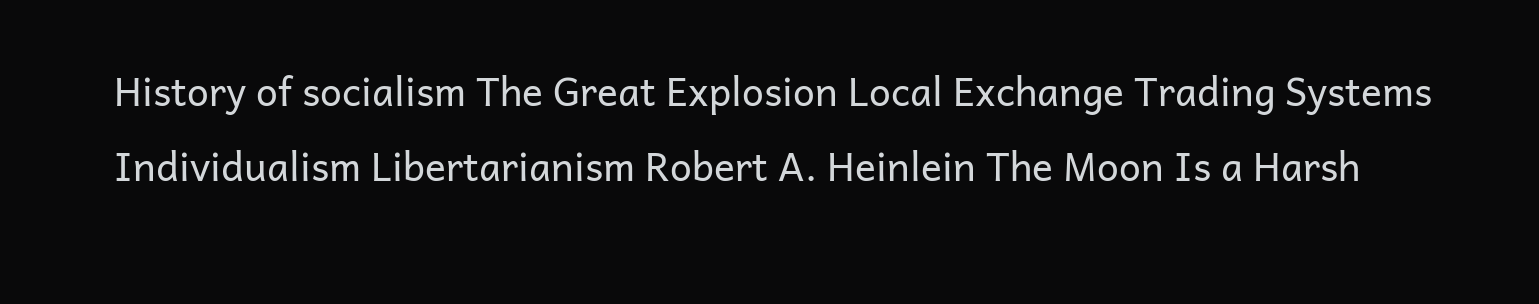History of socialism The Great Explosion Local Exchange Trading Systems Individualism Libertarianism Robert A. Heinlein The Moon Is a Harsh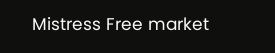Mistress Free market